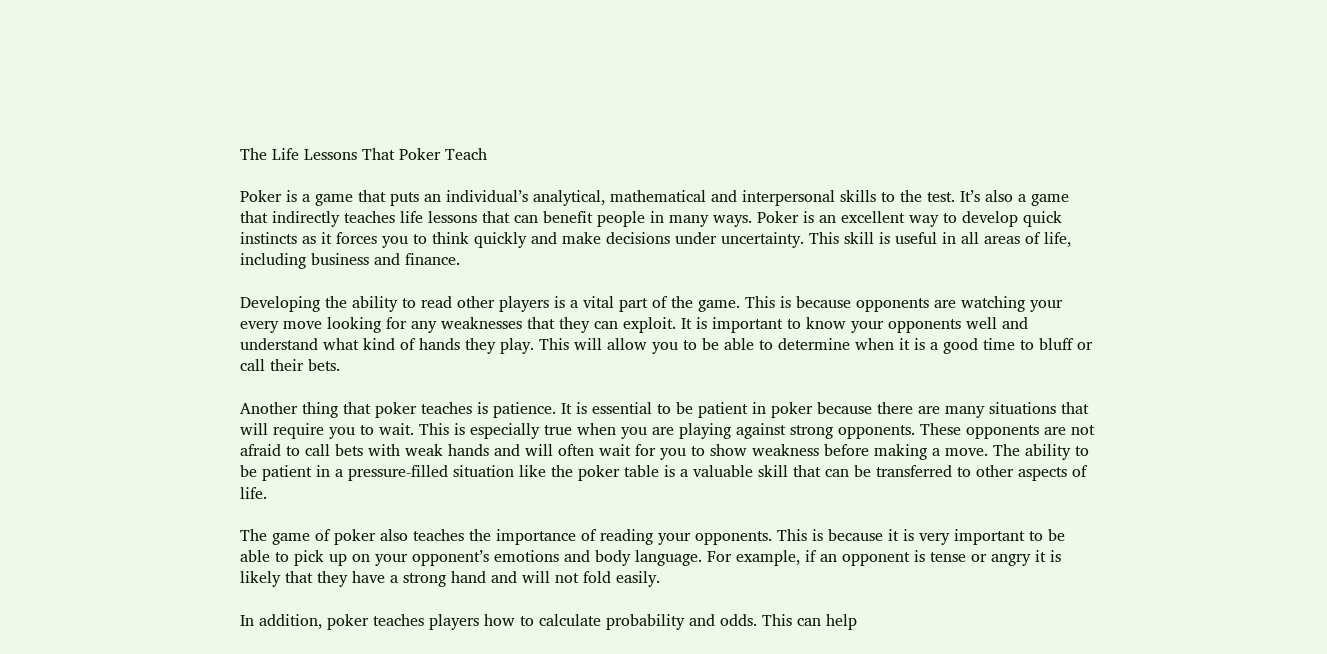The Life Lessons That Poker Teach

Poker is a game that puts an individual’s analytical, mathematical and interpersonal skills to the test. It’s also a game that indirectly teaches life lessons that can benefit people in many ways. Poker is an excellent way to develop quick instincts as it forces you to think quickly and make decisions under uncertainty. This skill is useful in all areas of life, including business and finance.

Developing the ability to read other players is a vital part of the game. This is because opponents are watching your every move looking for any weaknesses that they can exploit. It is important to know your opponents well and understand what kind of hands they play. This will allow you to be able to determine when it is a good time to bluff or call their bets.

Another thing that poker teaches is patience. It is essential to be patient in poker because there are many situations that will require you to wait. This is especially true when you are playing against strong opponents. These opponents are not afraid to call bets with weak hands and will often wait for you to show weakness before making a move. The ability to be patient in a pressure-filled situation like the poker table is a valuable skill that can be transferred to other aspects of life.

The game of poker also teaches the importance of reading your opponents. This is because it is very important to be able to pick up on your opponent’s emotions and body language. For example, if an opponent is tense or angry it is likely that they have a strong hand and will not fold easily.

In addition, poker teaches players how to calculate probability and odds. This can help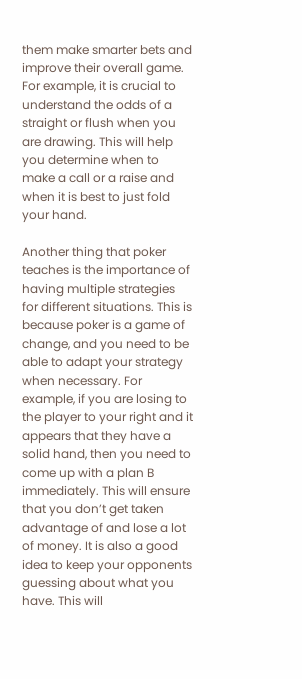them make smarter bets and improve their overall game. For example, it is crucial to understand the odds of a straight or flush when you are drawing. This will help you determine when to make a call or a raise and when it is best to just fold your hand.

Another thing that poker teaches is the importance of having multiple strategies for different situations. This is because poker is a game of change, and you need to be able to adapt your strategy when necessary. For example, if you are losing to the player to your right and it appears that they have a solid hand, then you need to come up with a plan B immediately. This will ensure that you don’t get taken advantage of and lose a lot of money. It is also a good idea to keep your opponents guessing about what you have. This will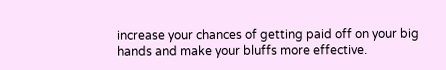increase your chances of getting paid off on your big hands and make your bluffs more effective.